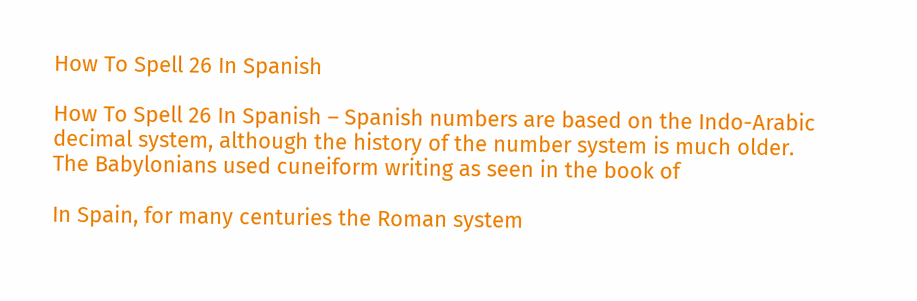How To Spell 26 In Spanish

How To Spell 26 In Spanish – Spanish numbers are based on the Indo-Arabic decimal system, although the history of the number system is much older. The Babylonians used cuneiform writing as seen in the book of

In Spain, for many centuries the Roman system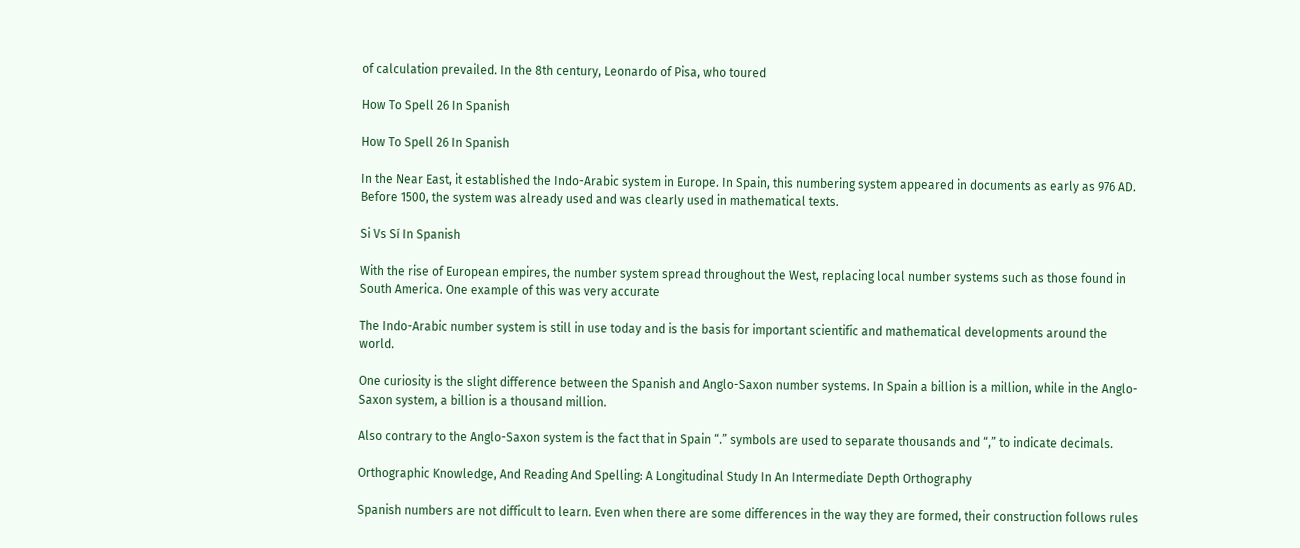of calculation prevailed. In the 8th century, Leonardo of Pisa, who toured

How To Spell 26 In Spanish

How To Spell 26 In Spanish

In the Near East, it established the Indo-Arabic system in Europe. In Spain, this numbering system appeared in documents as early as 976 AD. Before 1500, the system was already used and was clearly used in mathematical texts.

Si Vs Sí In Spanish

With the rise of European empires, the number system spread throughout the West, replacing local number systems such as those found in South America. One example of this was very accurate

The Indo-Arabic number system is still in use today and is the basis for important scientific and mathematical developments around the world.

One curiosity is the slight difference between the Spanish and Anglo-Saxon number systems. In Spain a billion is a million, while in the Anglo-Saxon system, a billion is a thousand million.

Also contrary to the Anglo-Saxon system is the fact that in Spain “.” symbols are used to separate thousands and “,” to indicate decimals.

Orthographic Knowledge, And Reading And Spelling: A Longitudinal Study In An Intermediate Depth Orthography

Spanish numbers are not difficult to learn. Even when there are some differences in the way they are formed, their construction follows rules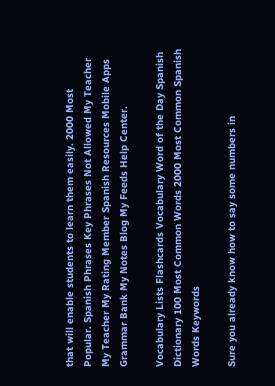that will enable students to learn them easily. 2000 Most Popular. Spanish Phrases Key Phrases Not Allowed My Teacher My Teacher My Rating Member Spanish Resources Mobile Apps Grammar Bank My Notes Blog My Feeds Help Center.

Vocabulary Lists Flashcards Vocabulary Word of the Day Spanish Dictionary 100 Most Common Words 2000 Most Common Spanish Words Keywords

Sure you already know how to say some numbers in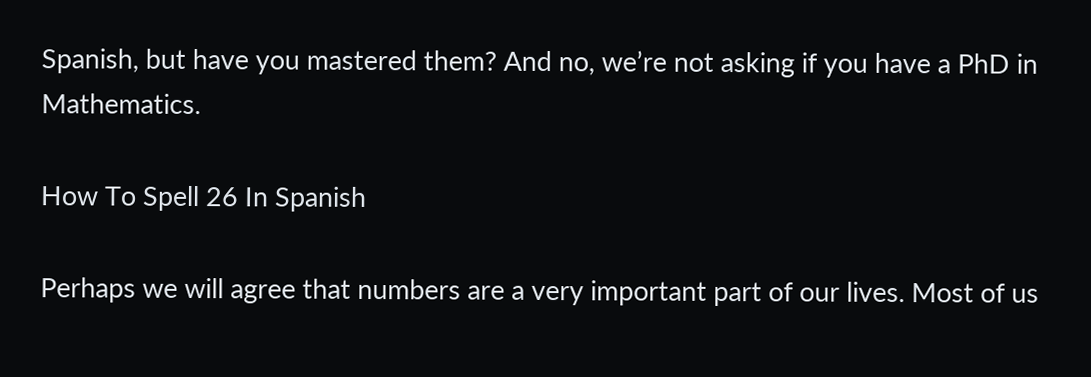Spanish, but have you mastered them? And no, we’re not asking if you have a PhD in Mathematics.

How To Spell 26 In Spanish

Perhaps we will agree that numbers are a very important part of our lives. Most of us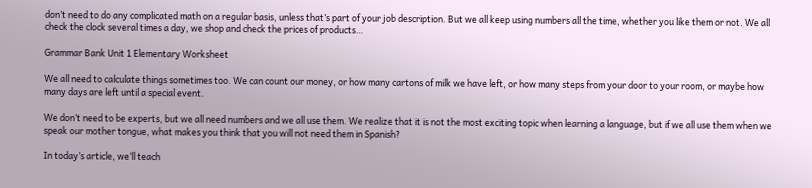don’t need to do any complicated math on a regular basis, unless that’s part of your job description. But we all keep using numbers all the time, whether you like them or not. We all check the clock several times a day, we shop and check the prices of products…

Grammar Bank Unit 1 Elementary Worksheet

We all need to calculate things sometimes too. We can count our money, or how many cartons of milk we have left, or how many steps from your door to your room, or maybe how many days are left until a special event.

We don’t need to be experts, but we all need numbers and we all use them. We realize that it is not the most exciting topic when learning a language, but if we all use them when we speak our mother tongue, what makes you think that you will not need them in Spanish?

In today’s article, we’ll teach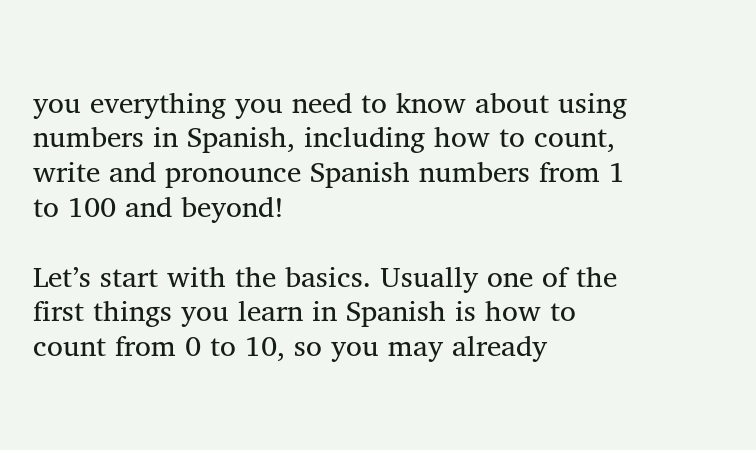you everything you need to know about using numbers in Spanish, including how to count, write and pronounce Spanish numbers from 1 to 100 and beyond!

Let’s start with the basics. Usually one of the first things you learn in Spanish is how to count from 0 to 10, so you may already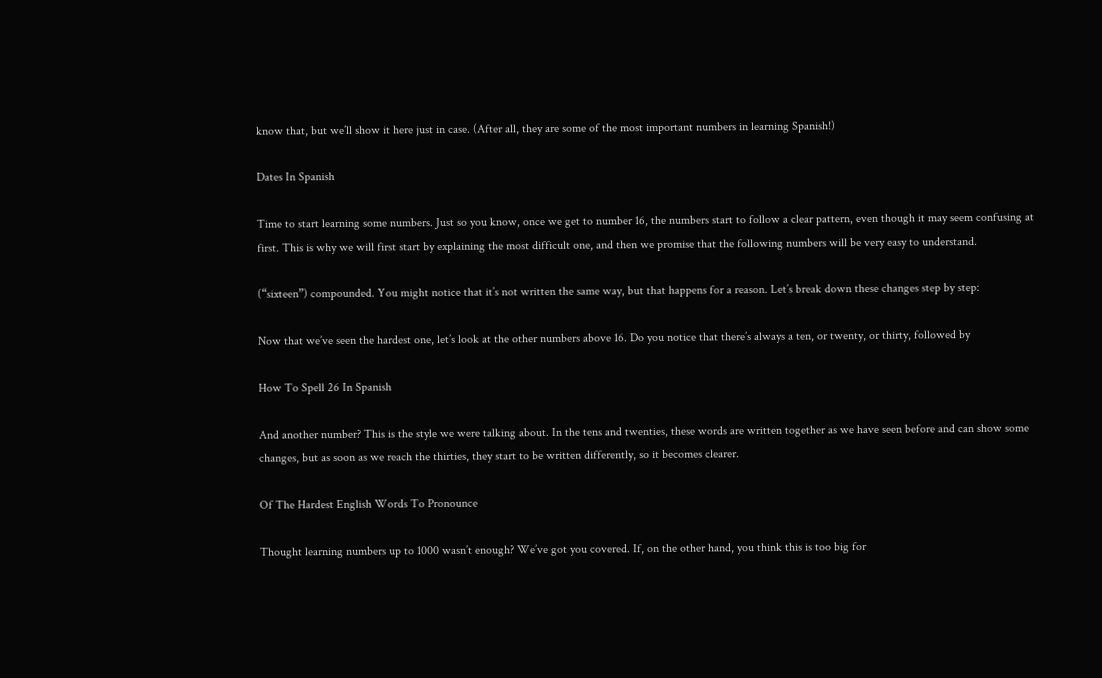know that, but we’ll show it here just in case. (After all, they are some of the most important numbers in learning Spanish!)

Dates In Spanish

Time to start learning some numbers. Just so you know, once we get to number 16, the numbers start to follow a clear pattern, even though it may seem confusing at first. This is why we will first start by explaining the most difficult one, and then we promise that the following numbers will be very easy to understand.

(“sixteen”) compounded. You might notice that it’s not written the same way, but that happens for a reason. Let’s break down these changes step by step:

Now that we’ve seen the hardest one, let’s look at the other numbers above 16. Do you notice that there’s always a ten, or twenty, or thirty, followed by

How To Spell 26 In Spanish

And another number? This is the style we were talking about. In the tens and twenties, these words are written together as we have seen before and can show some changes, but as soon as we reach the thirties, they start to be written differently, so it becomes clearer.

Of The Hardest English Words To Pronounce

Thought learning numbers up to 1000 wasn’t enough? We’ve got you covered. If, on the other hand, you think this is too big for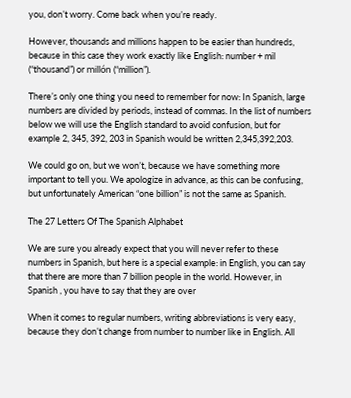you, don’t worry. Come back when you’re ready.

However, thousands and millions happen to be easier than hundreds, because in this case they work exactly like English: number + mil (“thousand”) or millón (“million”).

There’s only one thing you need to remember for now: In Spanish, large numbers are divided by periods, instead of commas. In the list of numbers below we will use the English standard to avoid confusion, but for example 2, 345, 392, 203 in Spanish would be written 2,345,392,203.

We could go on, but we won’t, because we have something more important to tell you. We apologize in advance, as this can be confusing, but unfortunately American “one billion” is not the same as Spanish.

The 27 Letters Of The Spanish Alphabet

We are sure you already expect that you will never refer to these numbers in Spanish, but here is a special example: in English, you can say that there are more than 7 billion people in the world. However, in Spanish , you have to say that they are over

When it comes to regular numbers, writing abbreviations is very easy, because they don’t change from number to number like in English. All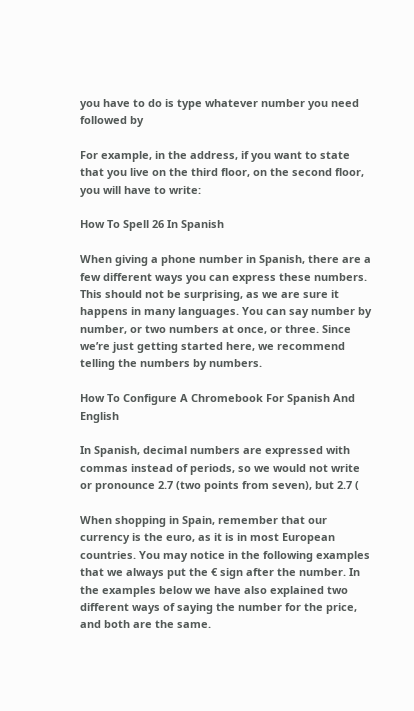you have to do is type whatever number you need followed by

For example, in the address, if you want to state that you live on the third floor, on the second floor, you will have to write:

How To Spell 26 In Spanish

When giving a phone number in Spanish, there are a few different ways you can express these numbers. This should not be surprising, as we are sure it happens in many languages. You can say number by number, or two numbers at once, or three. Since we’re just getting started here, we recommend telling the numbers by numbers.

How To Configure A Chromebook For Spanish And English

In Spanish, decimal numbers are expressed with commas instead of periods, so we would not write or pronounce 2.7 (two points from seven), but 2.7 (

When shopping in Spain, remember that our currency is the euro, as it is in most European countries. You may notice in the following examples that we always put the € sign after the number. In the examples below we have also explained two different ways of saying the number for the price, and both are the same.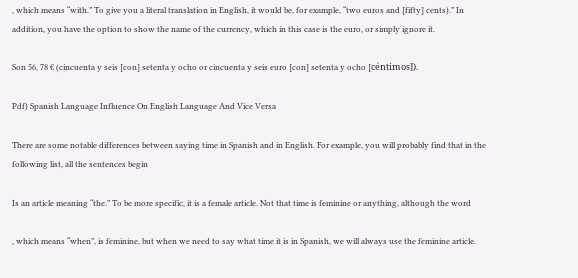, which means “with.” To give you a literal translation in English, it would be, for example, “two euros and [fifty] cents).” In addition, you have the option to show the name of the currency, which in this case is the euro, or simply ignore it.

Son 56, 78 € (cincuenta y seis [con] setenta y ocho or cincuenta y seis euro [con] setenta y ocho [céntimos]).

Pdf) Spanish Language Influence On English Language And Vice Versa

There are some notable differences between saying time in Spanish and in English. For example, you will probably find that in the following list, all the sentences begin

Is an article meaning “the.” To be more specific, it is a female article. Not that time is feminine or anything, although the word

, which means “when”, is feminine, but when we need to say what time it is in Spanish, we will always use the feminine article.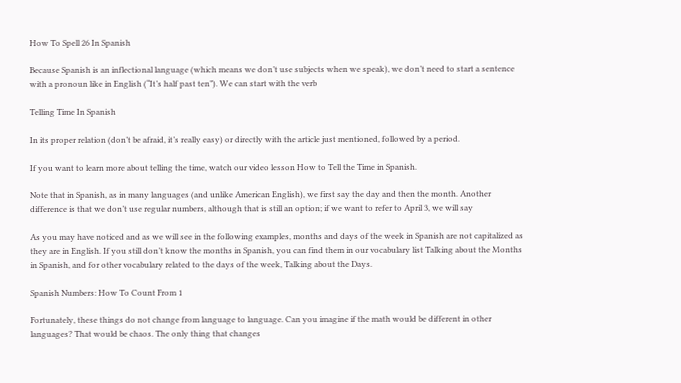How To Spell 26 In Spanish

Because Spanish is an inflectional language (which means we don’t use subjects when we speak), we don’t need to start a sentence with a pronoun like in English (“It’s half past ten”). We can start with the verb

Telling Time In Spanish

In its proper relation (don’t be afraid, it’s really easy) or directly with the article just mentioned, followed by a period.

If you want to learn more about telling the time, watch our video lesson How to Tell the Time in Spanish.

Note that in Spanish, as in many languages (and unlike American English), we first say the day and then the month. Another difference is that we don’t use regular numbers, although that is still an option; if we want to refer to April 3, we will say

As you may have noticed and as we will see in the following examples, months and days of the week in Spanish are not capitalized as they are in English. If you still don’t know the months in Spanish, you can find them in our vocabulary list Talking about the Months in Spanish, and for other vocabulary related to the days of the week, Talking about the Days.

Spanish Numbers: How To Count From 1

Fortunately, these things do not change from language to language. Can you imagine if the math would be different in other languages? That would be chaos. The only thing that changes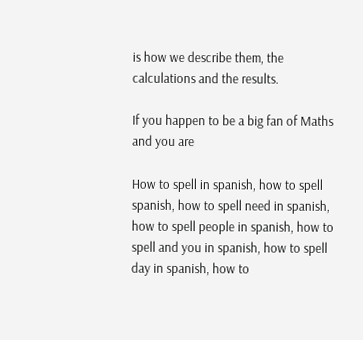is how we describe them, the calculations and the results.

If you happen to be a big fan of Maths and you are

How to spell in spanish, how to spell spanish, how to spell need in spanish, how to spell people in spanish, how to spell and you in spanish, how to spell day in spanish, how to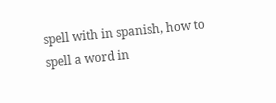spell with in spanish, how to spell a word in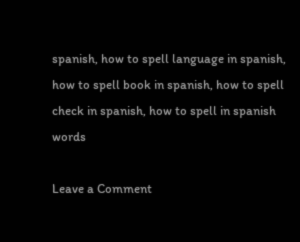spanish, how to spell language in spanish, how to spell book in spanish, how to spell check in spanish, how to spell in spanish words

Leave a Comment